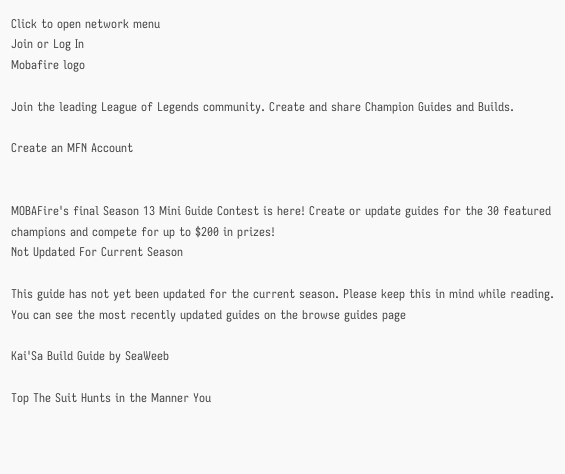Click to open network menu
Join or Log In
Mobafire logo

Join the leading League of Legends community. Create and share Champion Guides and Builds.

Create an MFN Account


MOBAFire's final Season 13 Mini Guide Contest is here! Create or update guides for the 30 featured champions and compete for up to $200 in prizes!
Not Updated For Current Season

This guide has not yet been updated for the current season. Please keep this in mind while reading. You can see the most recently updated guides on the browse guides page

Kai'Sa Build Guide by SeaWeeb

Top The Suit Hunts in the Manner You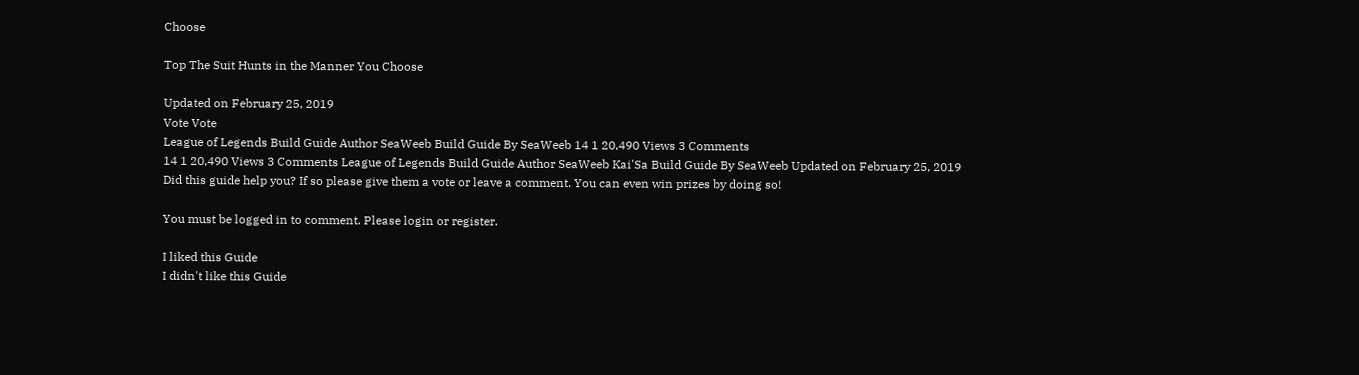Choose

Top The Suit Hunts in the Manner You Choose

Updated on February 25, 2019
Vote Vote
League of Legends Build Guide Author SeaWeeb Build Guide By SeaWeeb 14 1 20,490 Views 3 Comments
14 1 20,490 Views 3 Comments League of Legends Build Guide Author SeaWeeb Kai'Sa Build Guide By SeaWeeb Updated on February 25, 2019
Did this guide help you? If so please give them a vote or leave a comment. You can even win prizes by doing so!

You must be logged in to comment. Please login or register.

I liked this Guide
I didn't like this Guide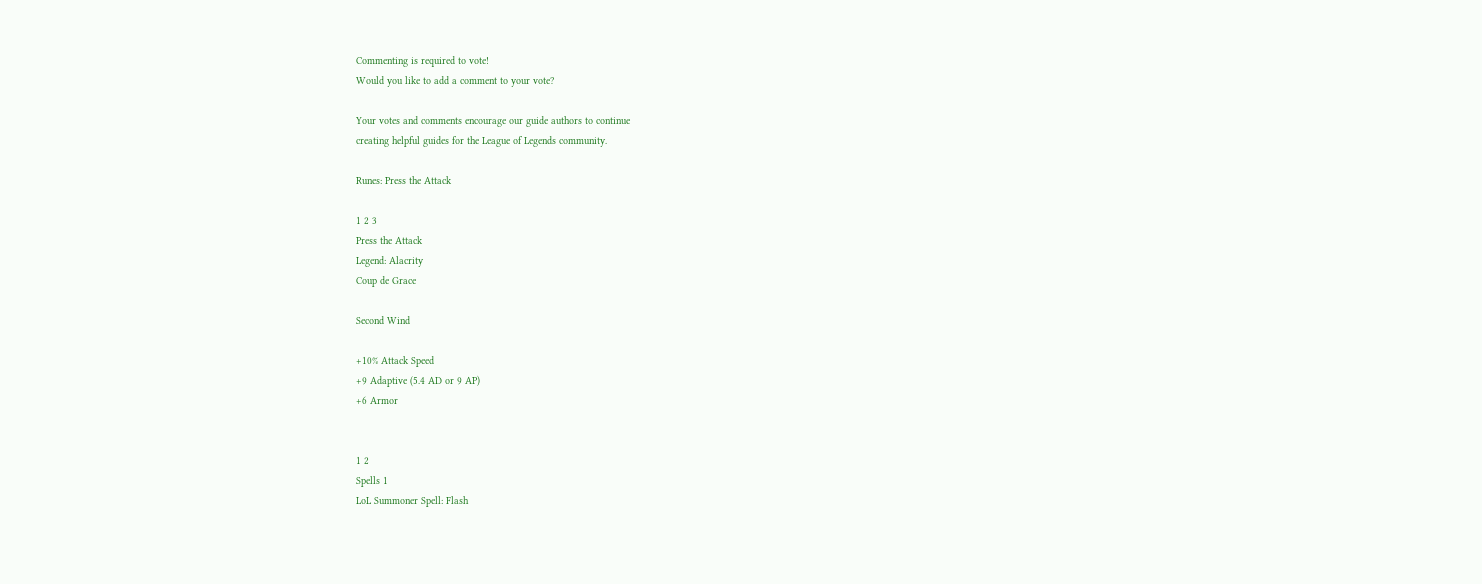Commenting is required to vote!
Would you like to add a comment to your vote?

Your votes and comments encourage our guide authors to continue
creating helpful guides for the League of Legends community.

Runes: Press the Attack

1 2 3
Press the Attack
Legend: Alacrity
Coup de Grace

Second Wind

+10% Attack Speed
+9 Adaptive (5.4 AD or 9 AP)
+6 Armor


1 2
Spells 1
LoL Summoner Spell: Flash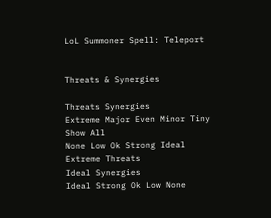LoL Summoner Spell: Teleport


Threats & Synergies

Threats Synergies
Extreme Major Even Minor Tiny
Show All
None Low Ok Strong Ideal
Extreme Threats
Ideal Synergies
Ideal Strong Ok Low None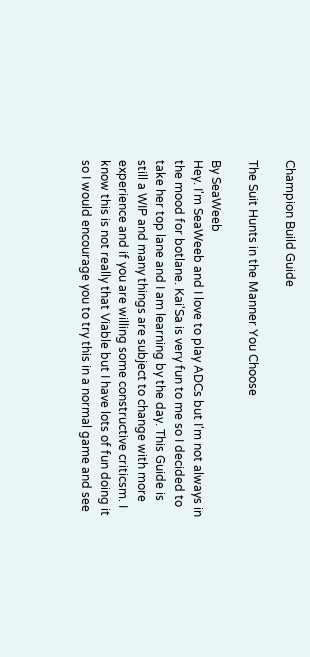Champion Build Guide

The Suit Hunts in the Manner You Choose

By SeaWeeb
Hey. I'm SeaWeeb and I love to play ADCs but I'm not always in the mood for botlane. Kai'Sa is very fun to me so I decided to take her top lane and I am learning by the day. This Guide is still a WIP and many things are subject to change with more experience and if you are willing some constructive criticsm. I know this is not really that Viable but I have lots of fun doing it so I would encourage you to try this in a normal game and see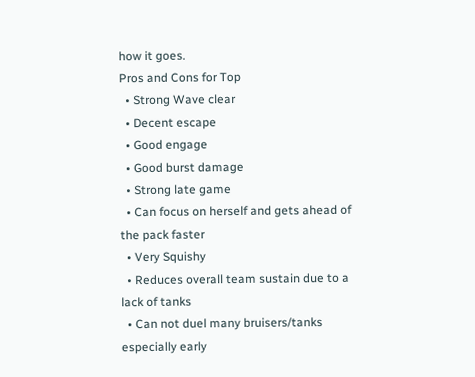how it goes.
Pros and Cons for Top
  • Strong Wave clear
  • Decent escape
  • Good engage
  • Good burst damage
  • Strong late game
  • Can focus on herself and gets ahead of the pack faster
  • Very Squishy
  • Reduces overall team sustain due to a lack of tanks
  • Can not duel many bruisers/tanks especially early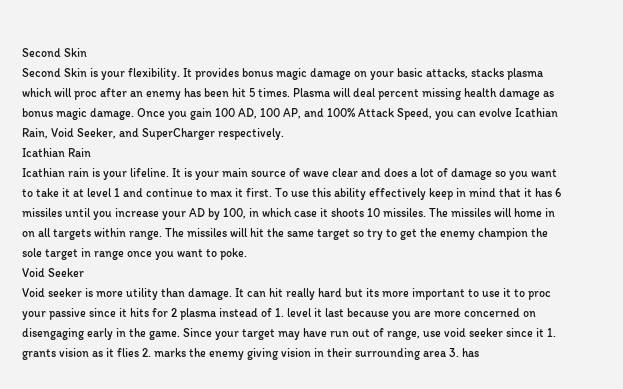Second Skin
Second Skin is your flexibility. It provides bonus magic damage on your basic attacks, stacks plasma which will proc after an enemy has been hit 5 times. Plasma will deal percent missing health damage as bonus magic damage. Once you gain 100 AD, 100 AP, and 100% Attack Speed, you can evolve Icathian Rain, Void Seeker, and SuperCharger respectively.
Icathian Rain
Icathian rain is your lifeline. It is your main source of wave clear and does a lot of damage so you want to take it at level 1 and continue to max it first. To use this ability effectively keep in mind that it has 6 missiles until you increase your AD by 100, in which case it shoots 10 missiles. The missiles will home in on all targets within range. The missiles will hit the same target so try to get the enemy champion the sole target in range once you want to poke.
Void Seeker
Void seeker is more utility than damage. It can hit really hard but its more important to use it to proc your passive since it hits for 2 plasma instead of 1. level it last because you are more concerned on disengaging early in the game. Since your target may have run out of range, use void seeker since it 1. grants vision as it flies 2. marks the enemy giving vision in their surrounding area 3. has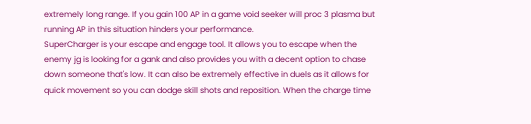extremely long range. If you gain 100 AP in a game void seeker will proc 3 plasma but running AP in this situation hinders your performance.
SuperCharger is your escape and engage tool. It allows you to escape when the enemy jg is looking for a gank and also provides you with a decent option to chase down someone that's low. It can also be extremely effective in duels as it allows for quick movement so you can dodge skill shots and reposition. When the charge time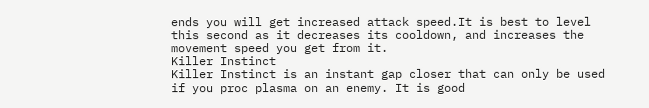ends you will get increased attack speed.It is best to level this second as it decreases its cooldown, and increases the movement speed you get from it.
Killer Instinct
Killer Instinct is an instant gap closer that can only be used if you proc plasma on an enemy. It is good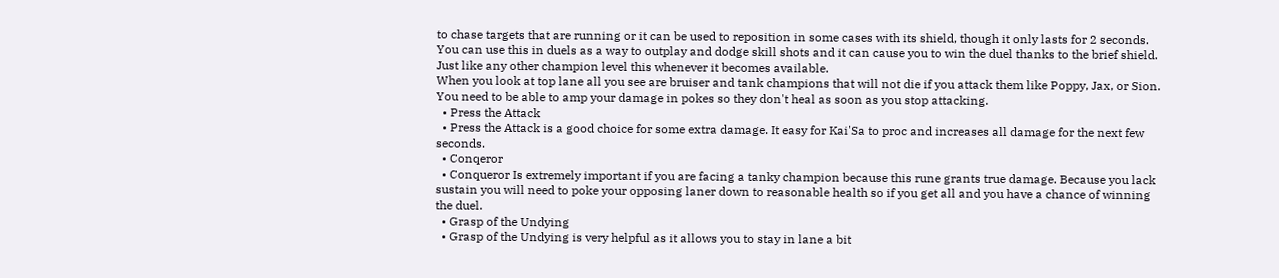to chase targets that are running or it can be used to reposition in some cases with its shield, though it only lasts for 2 seconds. You can use this in duels as a way to outplay and dodge skill shots and it can cause you to win the duel thanks to the brief shield. Just like any other champion level this whenever it becomes available.
When you look at top lane all you see are bruiser and tank champions that will not die if you attack them like Poppy, Jax, or Sion. You need to be able to amp your damage in pokes so they don't heal as soon as you stop attacking.
  • Press the Attack
  • Press the Attack is a good choice for some extra damage. It easy for Kai'Sa to proc and increases all damage for the next few seconds.
  • Conqeror
  • Conqueror Is extremely important if you are facing a tanky champion because this rune grants true damage. Because you lack sustain you will need to poke your opposing laner down to reasonable health so if you get all and you have a chance of winning the duel.
  • Grasp of the Undying
  • Grasp of the Undying is very helpful as it allows you to stay in lane a bit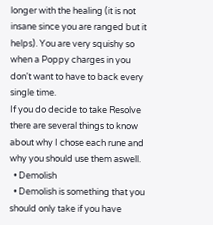longer with the healing (it is not insane since you are ranged but it helps). You are very squishy so when a Poppy charges in you don't want to have to back every single time.
If you do decide to take Resolve there are several things to know about why I chose each rune and why you should use them aswell.
  • Demolish
  • Demolish is something that you should only take if you have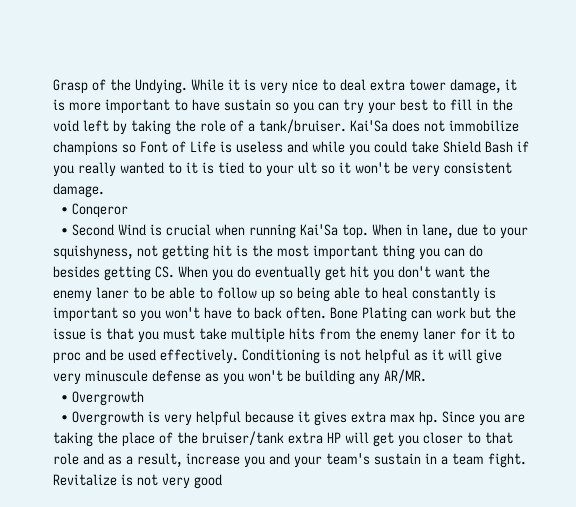Grasp of the Undying. While it is very nice to deal extra tower damage, it is more important to have sustain so you can try your best to fill in the void left by taking the role of a tank/bruiser. Kai'Sa does not immobilize champions so Font of Life is useless and while you could take Shield Bash if you really wanted to it is tied to your ult so it won't be very consistent damage.
  • Conqeror
  • Second Wind is crucial when running Kai'Sa top. When in lane, due to your squishyness, not getting hit is the most important thing you can do besides getting CS. When you do eventually get hit you don't want the enemy laner to be able to follow up so being able to heal constantly is important so you won't have to back often. Bone Plating can work but the issue is that you must take multiple hits from the enemy laner for it to proc and be used effectively. Conditioning is not helpful as it will give very minuscule defense as you won't be building any AR/MR.
  • Overgrowth
  • Overgrowth is very helpful because it gives extra max hp. Since you are taking the place of the bruiser/tank extra HP will get you closer to that role and as a result, increase you and your team's sustain in a team fight. Revitalize is not very good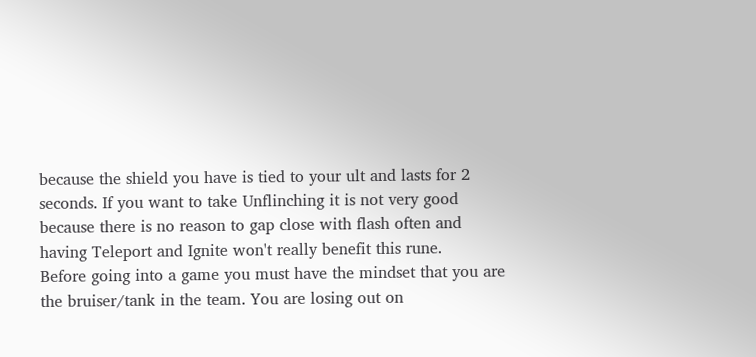because the shield you have is tied to your ult and lasts for 2 seconds. If you want to take Unflinching it is not very good because there is no reason to gap close with flash often and having Teleport and Ignite won't really benefit this rune.
Before going into a game you must have the mindset that you are the bruiser/tank in the team. You are losing out on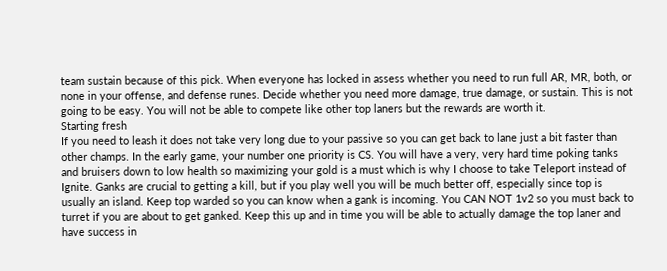team sustain because of this pick. When everyone has locked in assess whether you need to run full AR, MR, both, or none in your offense, and defense runes. Decide whether you need more damage, true damage, or sustain. This is not going to be easy. You will not be able to compete like other top laners but the rewards are worth it.
Starting fresh
If you need to leash it does not take very long due to your passive so you can get back to lane just a bit faster than other champs. In the early game, your number one priority is CS. You will have a very, very hard time poking tanks and bruisers down to low health so maximizing your gold is a must which is why I choose to take Teleport instead of Ignite. Ganks are crucial to getting a kill, but if you play well you will be much better off, especially since top is usually an island. Keep top warded so you can know when a gank is incoming. You CAN NOT 1v2 so you must back to turret if you are about to get ganked. Keep this up and in time you will be able to actually damage the top laner and have success in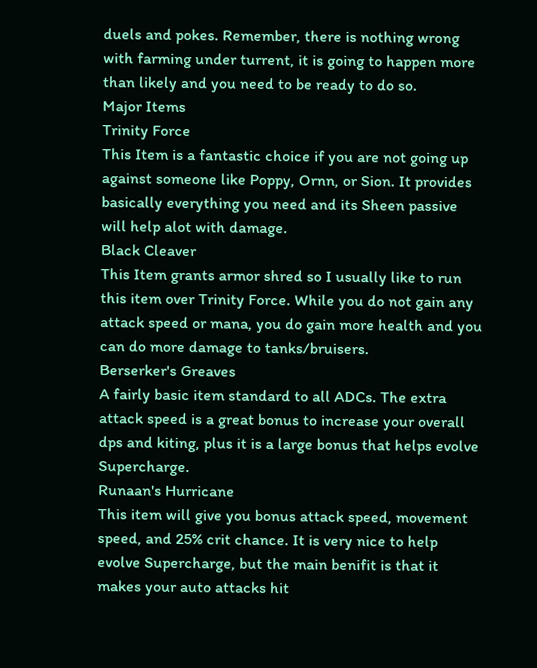duels and pokes. Remember, there is nothing wrong with farming under turrent, it is going to happen more than likely and you need to be ready to do so.
Major Items
Trinity Force
This Item is a fantastic choice if you are not going up against someone like Poppy, Ornn, or Sion. It provides basically everything you need and its Sheen passive will help alot with damage.
Black Cleaver
This Item grants armor shred so I usually like to run this item over Trinity Force. While you do not gain any attack speed or mana, you do gain more health and you can do more damage to tanks/bruisers.
Berserker's Greaves
A fairly basic item standard to all ADCs. The extra attack speed is a great bonus to increase your overall dps and kiting, plus it is a large bonus that helps evolve Supercharge.
Runaan's Hurricane
This item will give you bonus attack speed, movement speed, and 25% crit chance. It is very nice to help evolve Supercharge, but the main benifit is that it makes your auto attacks hit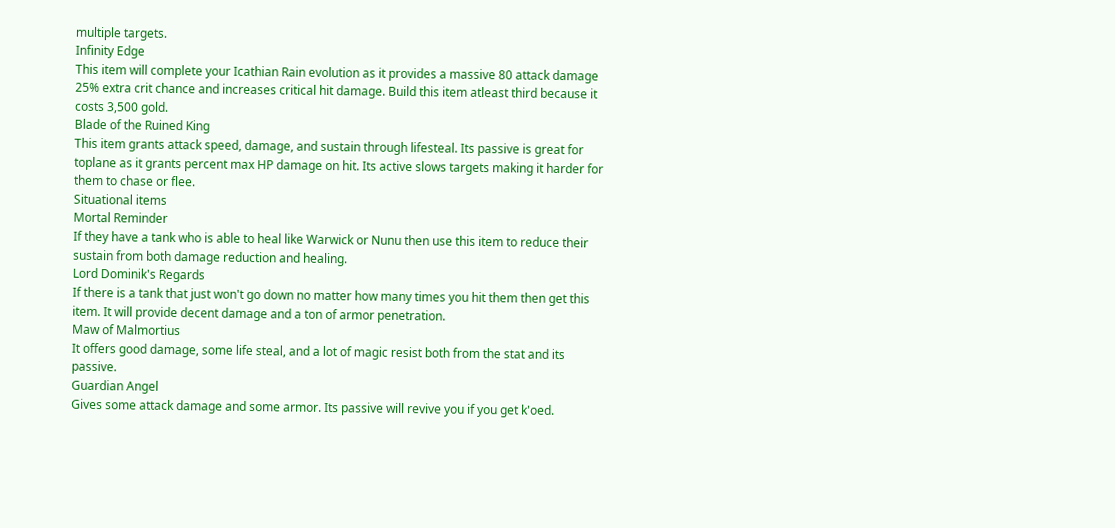multiple targets.
Infinity Edge
This item will complete your Icathian Rain evolution as it provides a massive 80 attack damage 25% extra crit chance and increases critical hit damage. Build this item atleast third because it costs 3,500 gold.
Blade of the Ruined King
This item grants attack speed, damage, and sustain through lifesteal. Its passive is great for toplane as it grants percent max HP damage on hit. Its active slows targets making it harder for them to chase or flee.
Situational items
Mortal Reminder
If they have a tank who is able to heal like Warwick or Nunu then use this item to reduce their sustain from both damage reduction and healing.
Lord Dominik's Regards
If there is a tank that just won't go down no matter how many times you hit them then get this item. It will provide decent damage and a ton of armor penetration.
Maw of Malmortius
It offers good damage, some life steal, and a lot of magic resist both from the stat and its passive.
Guardian Angel
Gives some attack damage and some armor. Its passive will revive you if you get k'oed.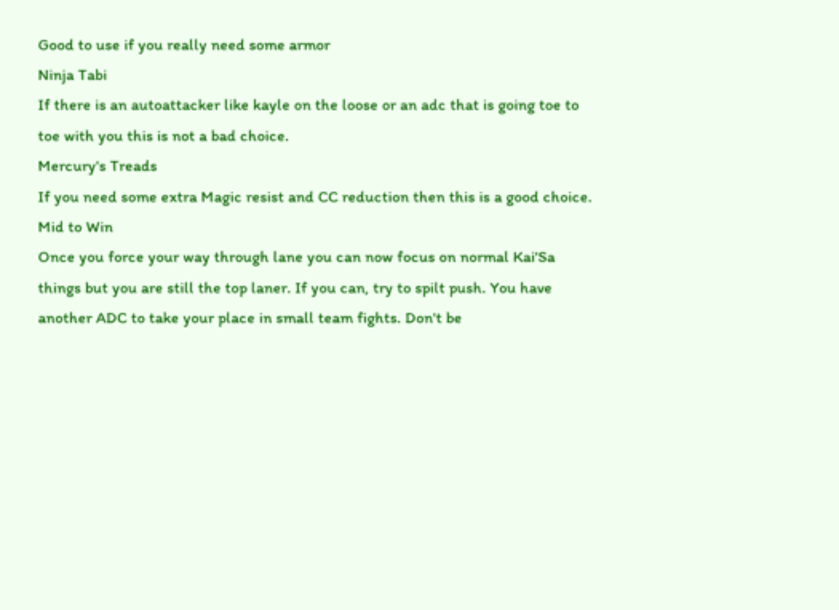Good to use if you really need some armor
Ninja Tabi
If there is an autoattacker like kayle on the loose or an adc that is going toe to toe with you this is not a bad choice.
Mercury's Treads
If you need some extra Magic resist and CC reduction then this is a good choice.
Mid to Win
Once you force your way through lane you can now focus on normal Kai'Sa things but you are still the top laner. If you can, try to spilt push. You have another ADC to take your place in small team fights. Don't be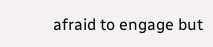afraid to engage but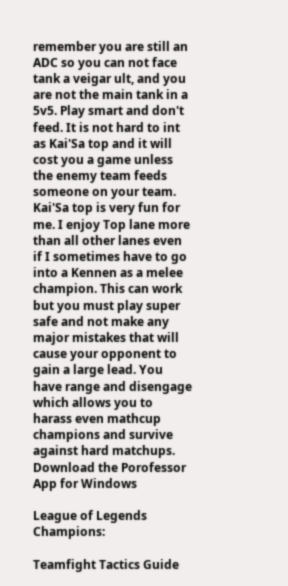remember you are still an ADC so you can not face tank a veigar ult, and you are not the main tank in a 5v5. Play smart and don't feed. It is not hard to int as Kai'Sa top and it will cost you a game unless the enemy team feeds someone on your team.
Kai'Sa top is very fun for me. I enjoy Top lane more than all other lanes even if I sometimes have to go into a Kennen as a melee champion. This can work but you must play super safe and not make any major mistakes that will cause your opponent to gain a large lead. You have range and disengage which allows you to harass even mathcup champions and survive against hard matchups.
Download the Porofessor App for Windows

League of Legends Champions:

Teamfight Tactics Guide